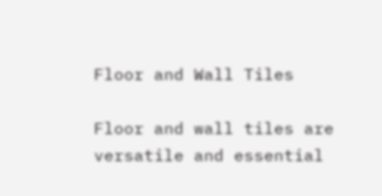Floor and Wall Tiles

Floor and wall tiles are versatile and essential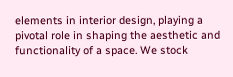elements in interior design, playing a pivotal role in shaping the aesthetic and functionality of a space. We stock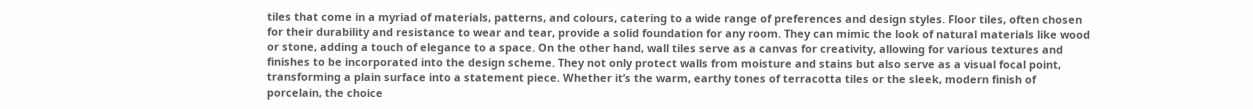tiles that come in a myriad of materials, patterns, and colours, catering to a wide range of preferences and design styles. Floor tiles, often chosen for their durability and resistance to wear and tear, provide a solid foundation for any room. They can mimic the look of natural materials like wood or stone, adding a touch of elegance to a space. On the other hand, wall tiles serve as a canvas for creativity, allowing for various textures and finishes to be incorporated into the design scheme. They not only protect walls from moisture and stains but also serve as a visual focal point, transforming a plain surface into a statement piece. Whether it’s the warm, earthy tones of terracotta tiles or the sleek, modern finish of porcelain, the choice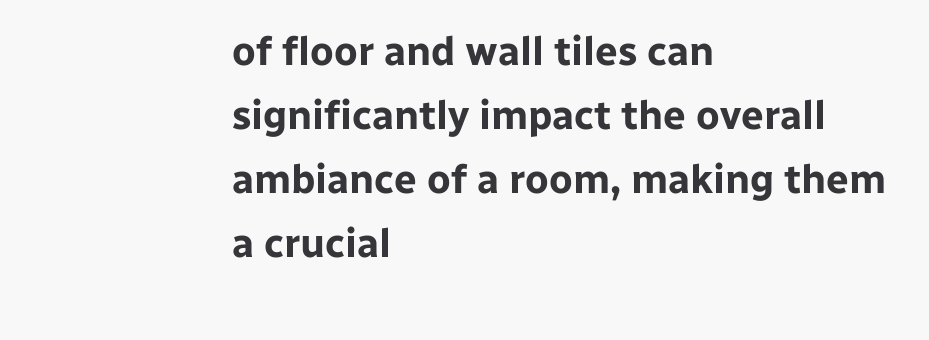of floor and wall tiles can significantly impact the overall ambiance of a room, making them a crucial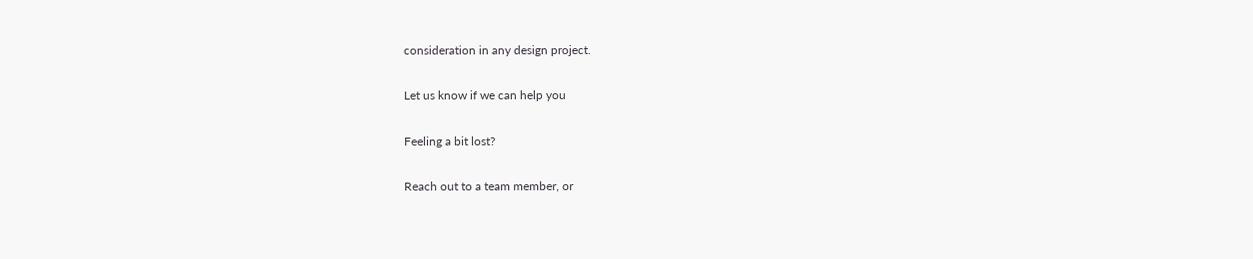consideration in any design project.

Let us know if we can help you

Feeling a bit lost?

Reach out to a team member, or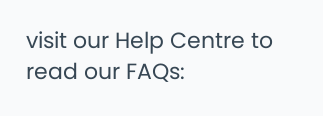visit our Help Centre to read our FAQs: